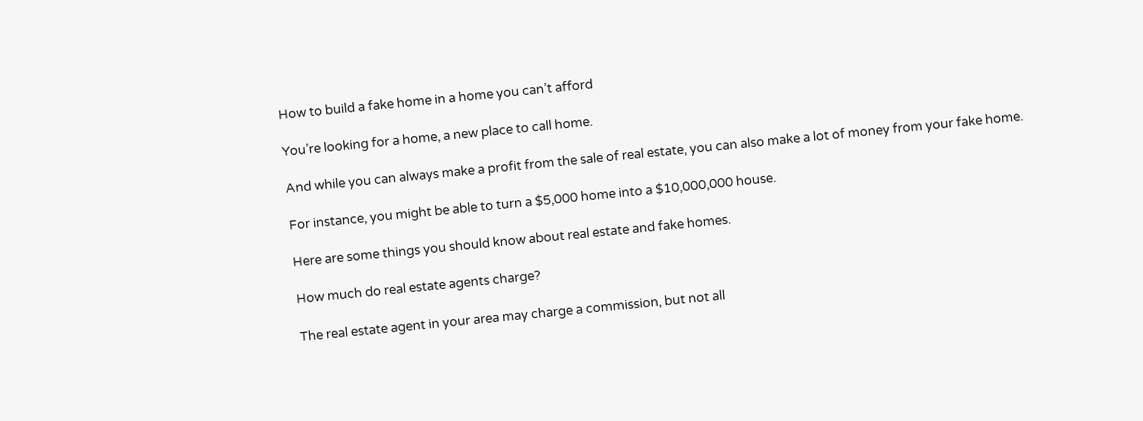How to build a fake home in a home you can’t afford

You’re looking for a home, a new place to call home.

And while you can always make a profit from the sale of real estate, you can also make a lot of money from your fake home.

For instance, you might be able to turn a $5,000 home into a $10,000,000 house.

Here are some things you should know about real estate and fake homes.

How much do real estate agents charge?

The real estate agent in your area may charge a commission, but not all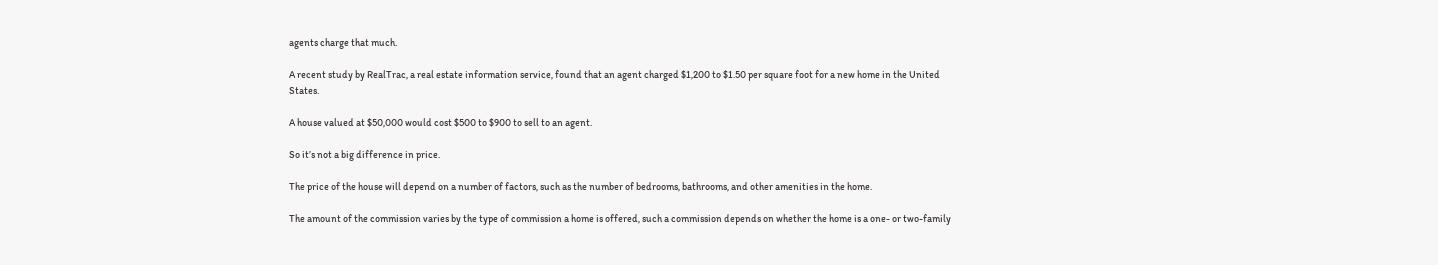agents charge that much.

A recent study by RealTrac, a real estate information service, found that an agent charged $1,200 to $1.50 per square foot for a new home in the United States.

A house valued at $50,000 would cost $500 to $900 to sell to an agent.

So it’s not a big difference in price.

The price of the house will depend on a number of factors, such as the number of bedrooms, bathrooms, and other amenities in the home.

The amount of the commission varies by the type of commission a home is offered, such a commission depends on whether the home is a one- or two-family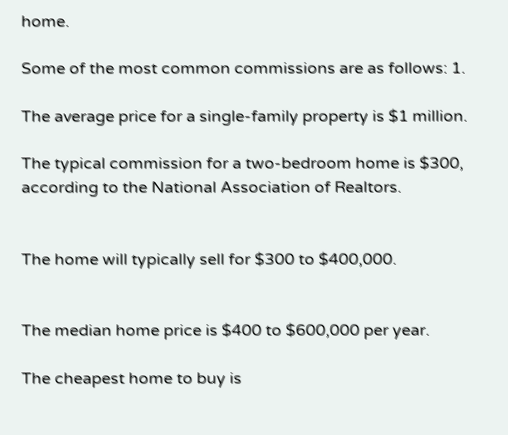home.

Some of the most common commissions are as follows: 1.

The average price for a single-family property is $1 million.

The typical commission for a two-bedroom home is $300, according to the National Association of Realtors.


The home will typically sell for $300 to $400,000.


The median home price is $400 to $600,000 per year.

The cheapest home to buy is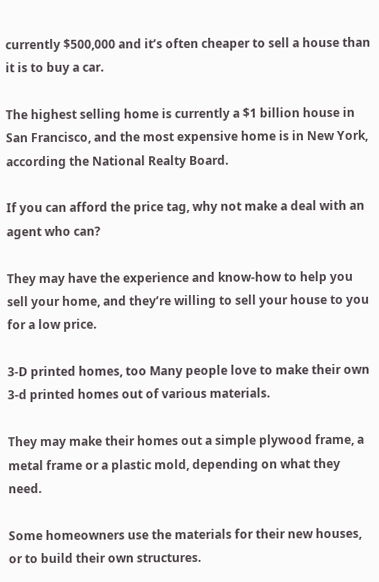currently $500,000 and it’s often cheaper to sell a house than it is to buy a car.

The highest selling home is currently a $1 billion house in San Francisco, and the most expensive home is in New York, according the National Realty Board.

If you can afford the price tag, why not make a deal with an agent who can?

They may have the experience and know-how to help you sell your home, and they’re willing to sell your house to you for a low price.

3-D printed homes, too Many people love to make their own 3-d printed homes out of various materials.

They may make their homes out a simple plywood frame, a metal frame or a plastic mold, depending on what they need.

Some homeowners use the materials for their new houses, or to build their own structures.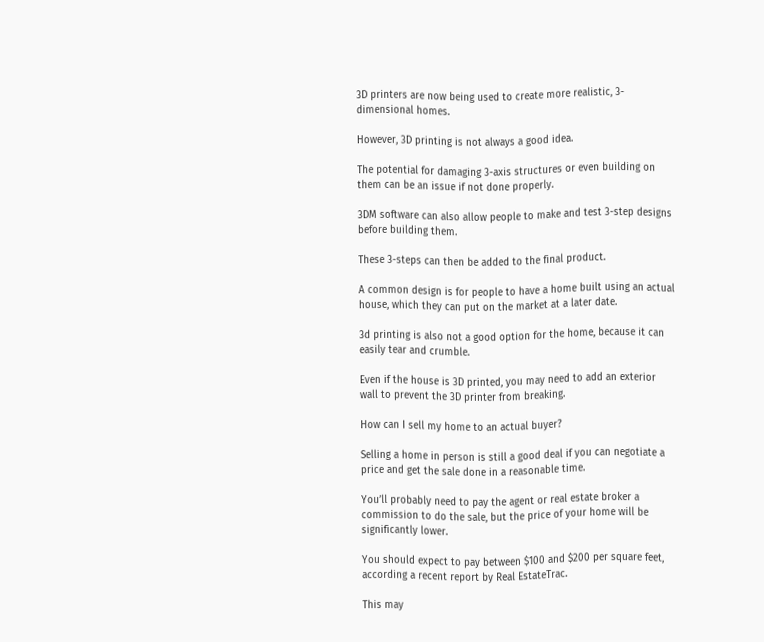3D printers are now being used to create more realistic, 3-dimensional homes.

However, 3D printing is not always a good idea.

The potential for damaging 3-axis structures or even building on them can be an issue if not done properly.

3DM software can also allow people to make and test 3-step designs before building them.

These 3-steps can then be added to the final product.

A common design is for people to have a home built using an actual house, which they can put on the market at a later date.

3d printing is also not a good option for the home, because it can easily tear and crumble.

Even if the house is 3D printed, you may need to add an exterior wall to prevent the 3D printer from breaking.

How can I sell my home to an actual buyer?

Selling a home in person is still a good deal if you can negotiate a price and get the sale done in a reasonable time.

You’ll probably need to pay the agent or real estate broker a commission to do the sale, but the price of your home will be significantly lower.

You should expect to pay between $100 and $200 per square feet, according a recent report by Real EstateTrac.

This may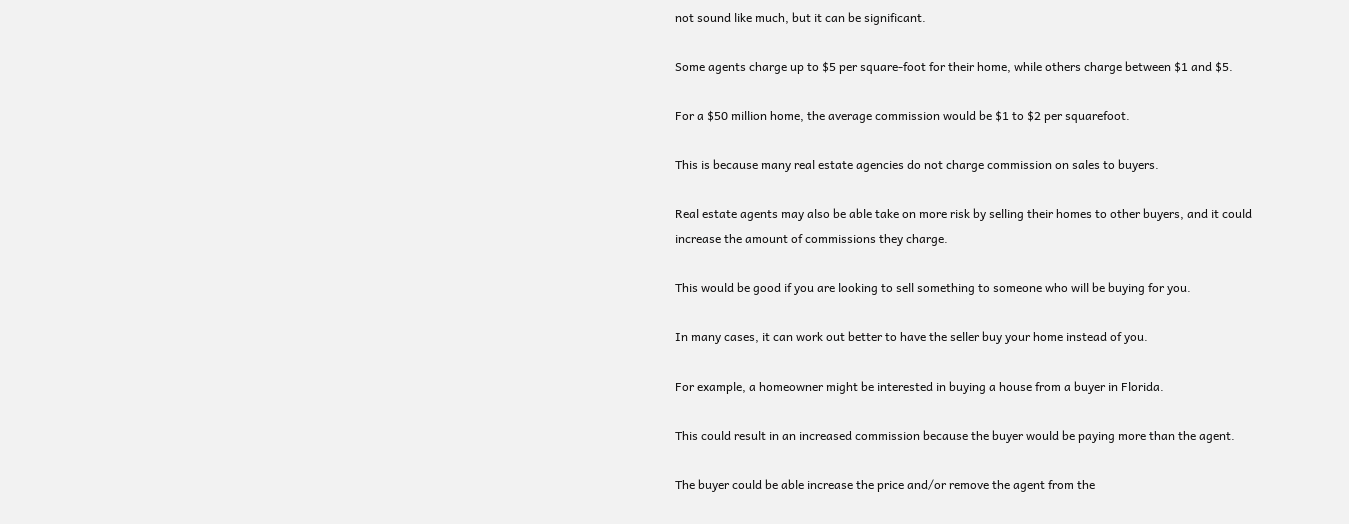not sound like much, but it can be significant.

Some agents charge up to $5 per square-foot for their home, while others charge between $1 and $5.

For a $50 million home, the average commission would be $1 to $2 per squarefoot.

This is because many real estate agencies do not charge commission on sales to buyers.

Real estate agents may also be able take on more risk by selling their homes to other buyers, and it could increase the amount of commissions they charge.

This would be good if you are looking to sell something to someone who will be buying for you.

In many cases, it can work out better to have the seller buy your home instead of you.

For example, a homeowner might be interested in buying a house from a buyer in Florida.

This could result in an increased commission because the buyer would be paying more than the agent.

The buyer could be able increase the price and/or remove the agent from the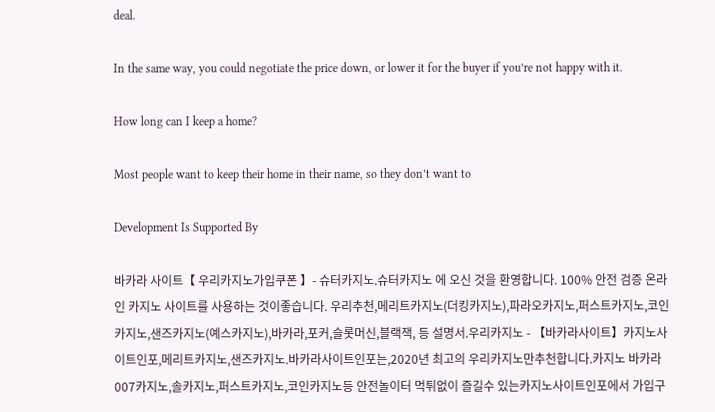deal.

In the same way, you could negotiate the price down, or lower it for the buyer if you’re not happy with it.

How long can I keep a home?

Most people want to keep their home in their name, so they don’t want to

Development Is Supported By

바카라 사이트【 우리카지노가입쿠폰 】- 슈터카지노.슈터카지노 에 오신 것을 환영합니다. 100% 안전 검증 온라인 카지노 사이트를 사용하는 것이좋습니다. 우리추천,메리트카지노(더킹카지노),파라오카지노,퍼스트카지노,코인카지노,샌즈카지노(예스카지노),바카라,포커,슬롯머신,블랙잭, 등 설명서.우리카지노 - 【바카라사이트】카지노사이트인포,메리트카지노,샌즈카지노.바카라사이트인포는,2020년 최고의 우리카지노만추천합니다.카지노 바카라 007카지노,솔카지노,퍼스트카지노,코인카지노등 안전놀이터 먹튀없이 즐길수 있는카지노사이트인포에서 가입구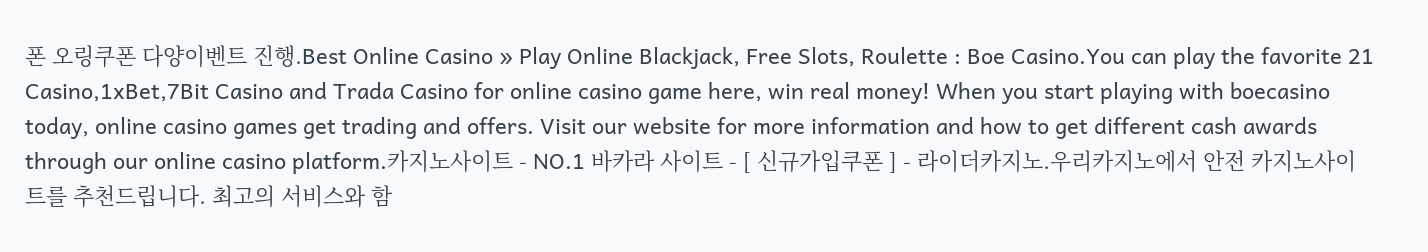폰 오링쿠폰 다양이벤트 진행.Best Online Casino » Play Online Blackjack, Free Slots, Roulette : Boe Casino.You can play the favorite 21 Casino,1xBet,7Bit Casino and Trada Casino for online casino game here, win real money! When you start playing with boecasino today, online casino games get trading and offers. Visit our website for more information and how to get different cash awards through our online casino platform.카지노사이트 - NO.1 바카라 사이트 - [ 신규가입쿠폰 ] - 라이더카지노.우리카지노에서 안전 카지노사이트를 추천드립니다. 최고의 서비스와 함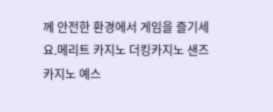께 안전한 환경에서 게임을 즐기세요.메리트 카지노 더킹카지노 샌즈카지노 예스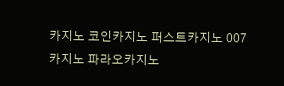카지노 코인카지노 퍼스트카지노 007카지노 파라오카지노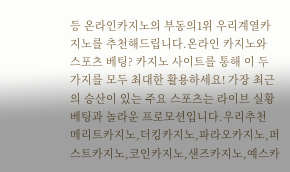등 온라인카지노의 부동의1위 우리계열카지노를 추천해드립니다.온라인 카지노와 스포츠 베팅? 카지노 사이트를 통해 이 두 가지를 모두 최대한 활용하세요! 가장 최근의 승산이 있는 주요 스포츠는 라이브 실황 베팅과 놀라운 프로모션입니다.우리추천 메리트카지노,더킹카지노,파라오카지노,퍼스트카지노,코인카지노,샌즈카지노,예스카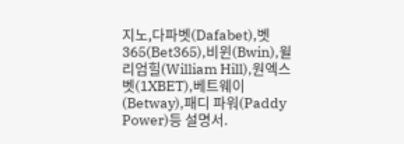지노,다파벳(Dafabet),벳365(Bet365),비윈(Bwin),윌리엄힐(William Hill),원엑스벳(1XBET),베트웨이(Betway),패디 파워(Paddy Power)등 설명서.